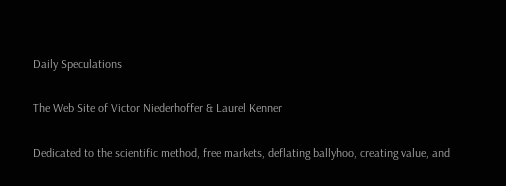Daily Speculations

The Web Site of Victor Niederhoffer & Laurel Kenner

Dedicated to the scientific method, free markets, deflating ballyhoo, creating value, and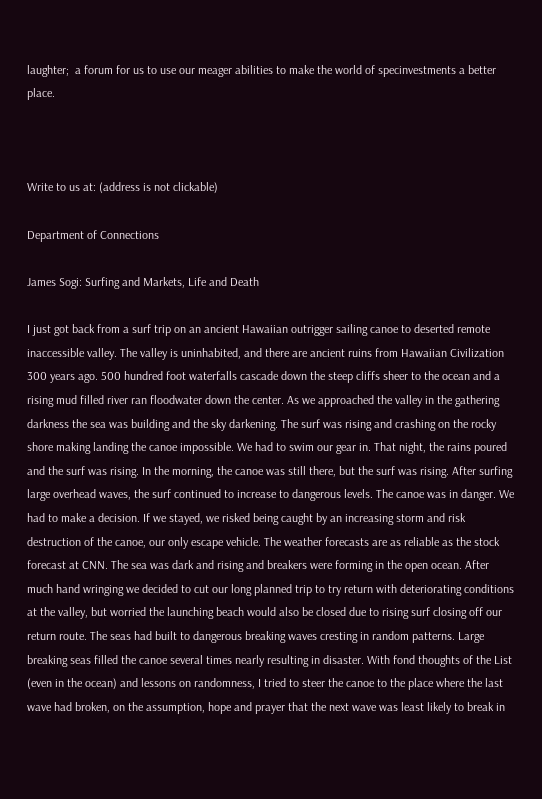laughter;  a forum for us to use our meager abilities to make the world of specinvestments a better place.



Write to us at: (address is not clickable)

Department of Connections

James Sogi: Surfing and Markets, Life and Death

I just got back from a surf trip on an ancient Hawaiian outrigger sailing canoe to deserted remote inaccessible valley. The valley is uninhabited, and there are ancient ruins from Hawaiian Civilization 300 years ago. 500 hundred foot waterfalls cascade down the steep cliffs sheer to the ocean and a rising mud filled river ran floodwater down the center. As we approached the valley in the gathering darkness the sea was building and the sky darkening. The surf was rising and crashing on the rocky shore making landing the canoe impossible. We had to swim our gear in. That night, the rains poured and the surf was rising. In the morning, the canoe was still there, but the surf was rising. After surfing large overhead waves, the surf continued to increase to dangerous levels. The canoe was in danger. We had to make a decision. If we stayed, we risked being caught by an increasing storm and risk destruction of the canoe, our only escape vehicle. The weather forecasts are as reliable as the stock forecast at CNN. The sea was dark and rising and breakers were forming in the open ocean. After much hand wringing we decided to cut our long planned trip to try return with deteriorating conditions at the valley, but worried the launching beach would also be closed due to rising surf closing off our return route. The seas had built to dangerous breaking waves cresting in random patterns. Large breaking seas filled the canoe several times nearly resulting in disaster. With fond thoughts of the List (even in the ocean) and lessons on randomness, I tried to steer the canoe to the place where the last wave had broken, on the assumption, hope and prayer that the next wave was least likely to break in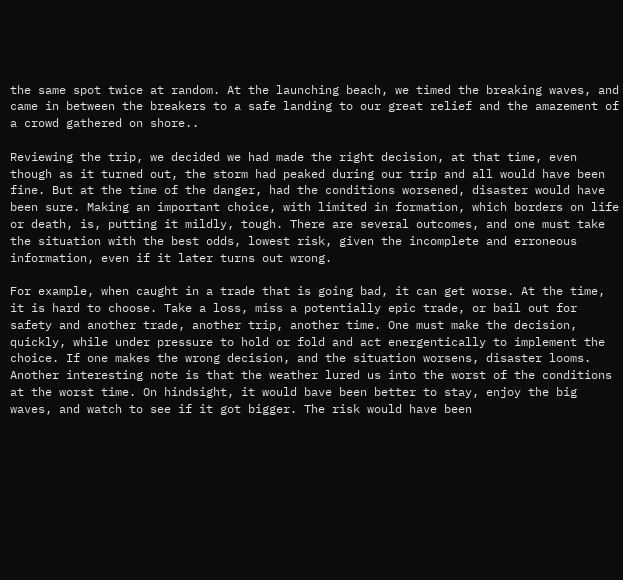the same spot twice at random. At the launching beach, we timed the breaking waves, and came in between the breakers to a safe landing to our great relief and the amazement of a crowd gathered on shore..

Reviewing the trip, we decided we had made the right decision, at that time, even though as it turned out, the storm had peaked during our trip and all would have been fine. But at the time of the danger, had the conditions worsened, disaster would have been sure. Making an important choice, with limited in formation, which borders on life or death, is, putting it mildly, tough. There are several outcomes, and one must take the situation with the best odds, lowest risk, given the incomplete and erroneous information, even if it later turns out wrong.

For example, when caught in a trade that is going bad, it can get worse. At the time, it is hard to choose. Take a loss, miss a potentially epic trade, or bail out for safety and another trade, another trip, another time. One must make the decision, quickly, while under pressure to hold or fold and act energentically to implement the choice. If one makes the wrong decision, and the situation worsens, disaster looms. Another interesting note is that the weather lured us into the worst of the conditions at the worst time. On hindsight, it would bave been better to stay, enjoy the big waves, and watch to see if it got bigger. The risk would have been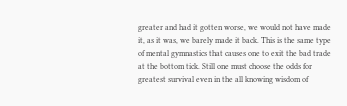greater and had it gotten worse, we would not have made it, as it was, we barely made it back. This is the same type of mental gymnastics that causes one to exit the bad trade at the bottom tick. Still one must choose the odds for greatest survival even in the all knowing wisdom of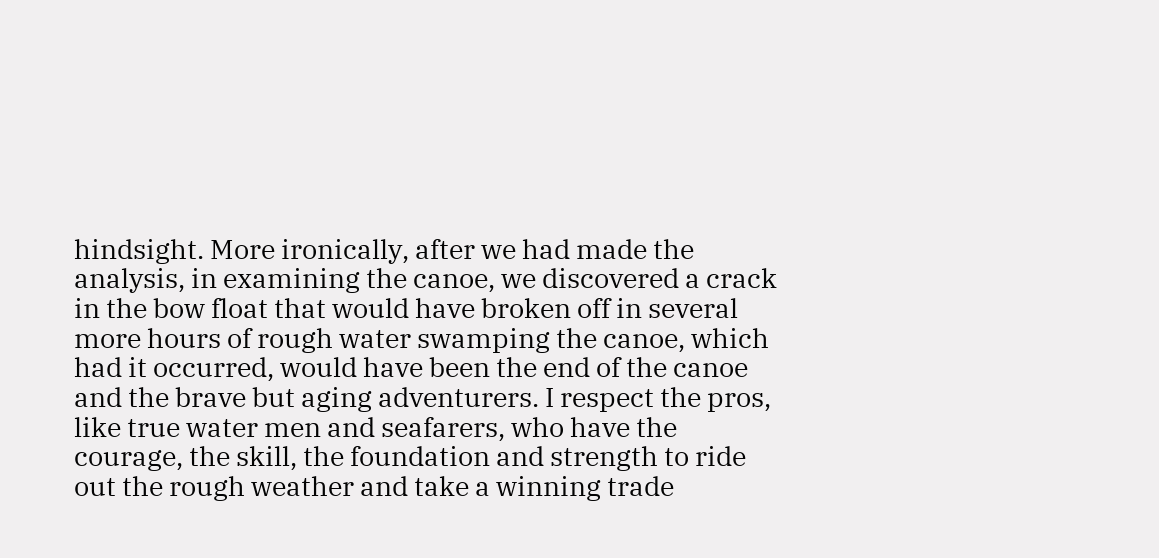hindsight. More ironically, after we had made the analysis, in examining the canoe, we discovered a crack in the bow float that would have broken off in several more hours of rough water swamping the canoe, which had it occurred, would have been the end of the canoe and the brave but aging adventurers. I respect the pros, like true water men and seafarers, who have the courage, the skill, the foundation and strength to ride out the rough weather and take a winning trade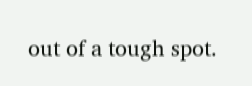out of a tough spot.